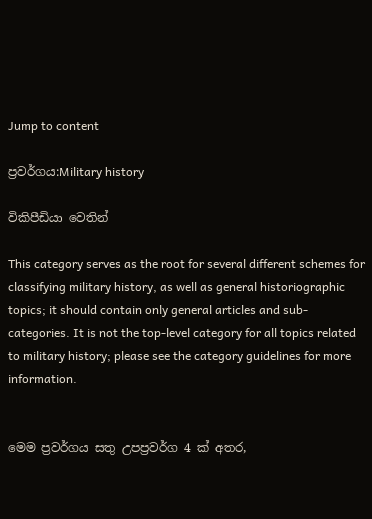Jump to content

ප්‍රවර්ගය:Military history

විකිපීඩියා වෙතින්

This category serves as the root for several different schemes for classifying military history, as well as general historiographic topics; it should contain only general articles and sub-categories. It is not the top-level category for all topics related to military history; please see the category guidelines for more information.


මෙම ප්‍රවර්ගය සතු උපප්‍රවර්ග 4 ක් අතර,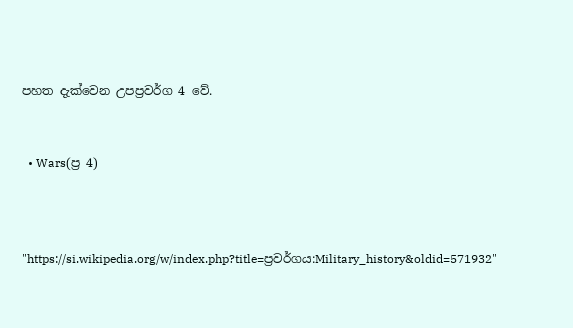පහත දැක්වෙන උපප්‍රවර්ග 4 වේ.


  • Wars(ප්‍ර 4)



"https://si.wikipedia.org/w/index.php?title=ප්‍රවර්ගය:Military_history&oldid=571932"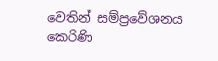වෙතින් සම්ප්‍රවේශනය කෙරිණි